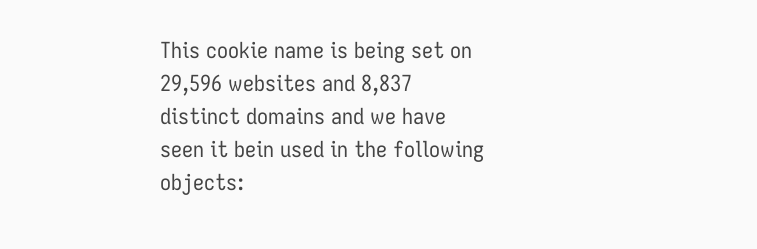This cookie name is being set on 29,596 websites and 8,837 distinct domains and we have seen it bein used in the following objects: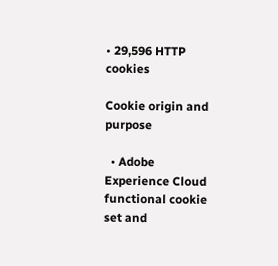• 29,596 HTTP cookies

Cookie origin and purpose

  • Adobe Experience Cloud functional cookie set and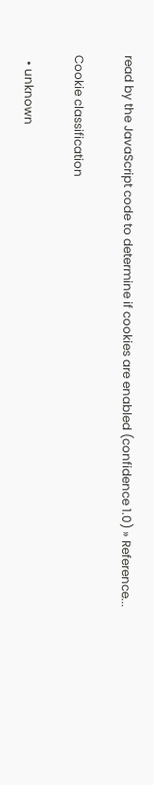read by the JavaScript code to determine if cookies are enabled (confidence 1.0) » Reference...

Cookie classification

  • unknown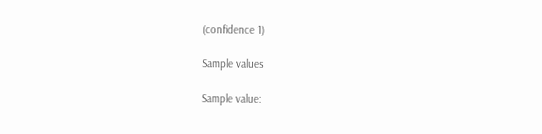(confidence 1)

Sample values

Sample value: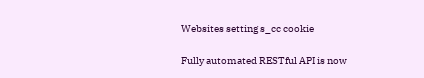Websites setting s_cc cookie

Fully automated RESTful API is now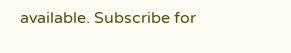available. Subscribe for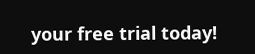your free trial today!